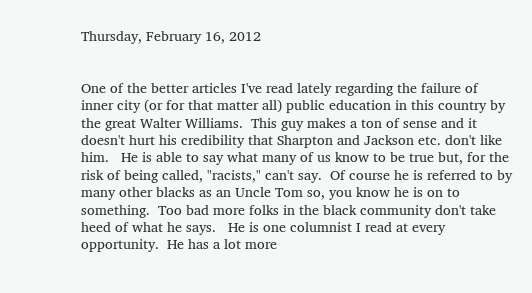Thursday, February 16, 2012


One of the better articles I've read lately regarding the failure of inner city (or for that matter all) public education in this country by the great Walter Williams.  This guy makes a ton of sense and it doesn't hurt his credibility that Sharpton and Jackson etc. don't like him.   He is able to say what many of us know to be true but, for the risk of being called, "racists," can't say.  Of course he is referred to by many other blacks as an Uncle Tom so, you know he is on to something.  Too bad more folks in the black community don't take heed of what he says.   He is one columnist I read at every opportunity.  He has a lot more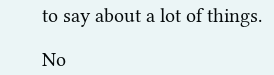to say about a lot of things.

No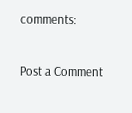comments:

Post a Comment